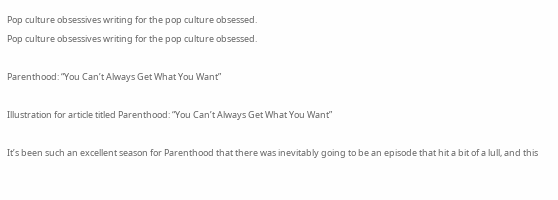Pop culture obsessives writing for the pop culture obsessed.
Pop culture obsessives writing for the pop culture obsessed.

Parenthood: “You Can’t Always Get What You Want”

Illustration for article titled Parenthood: “You Can’t Always Get What You Want”

It’s been such an excellent season for Parenthood that there was inevitably going to be an episode that hit a bit of a lull, and this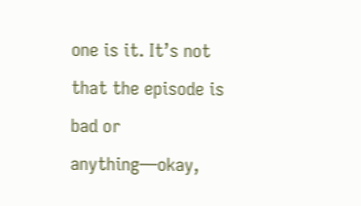one is it. It’s not that the episode is bad or anything—okay,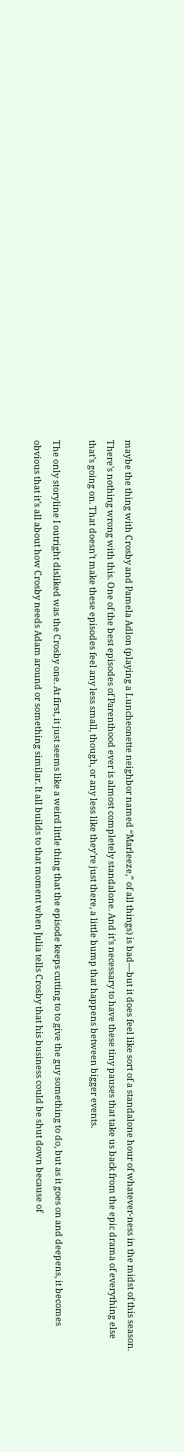maybe the thing with Crosby and Pamela Adlon (playing a Luncheonette neighbor named “Marleeze,” of all things) is bad—but it does feel like sort of a standalone hour of whatever-ness in the midst of this season. There’s nothing wrong with this. One of the best episodes of Parenthood ever is almost completely standalone. And it’s necessary to have these tiny pauses that take us back from the epic drama of everything else that’s going on. That doesn’t make these episodes feel any less small, though, or any less like they’re just there, a little bump that happens between bigger events.

The only storyline I outright disliked was the Crosby one. At first, it just seems like a weird little thing that the episode keeps cutting to to give the guy something to do, but as it goes on and deepens, it becomes obvious that it’s all about how Crosby needs Adam around or something similar. It all builds to that moment when Julia tells Crosby that his business could be shut down because of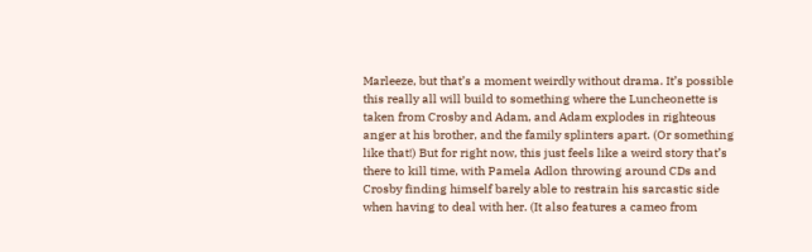Marleeze, but that’s a moment weirdly without drama. It’s possible this really all will build to something where the Luncheonette is taken from Crosby and Adam, and Adam explodes in righteous anger at his brother, and the family splinters apart. (Or something like that!) But for right now, this just feels like a weird story that’s there to kill time, with Pamela Adlon throwing around CDs and Crosby finding himself barely able to restrain his sarcastic side when having to deal with her. (It also features a cameo from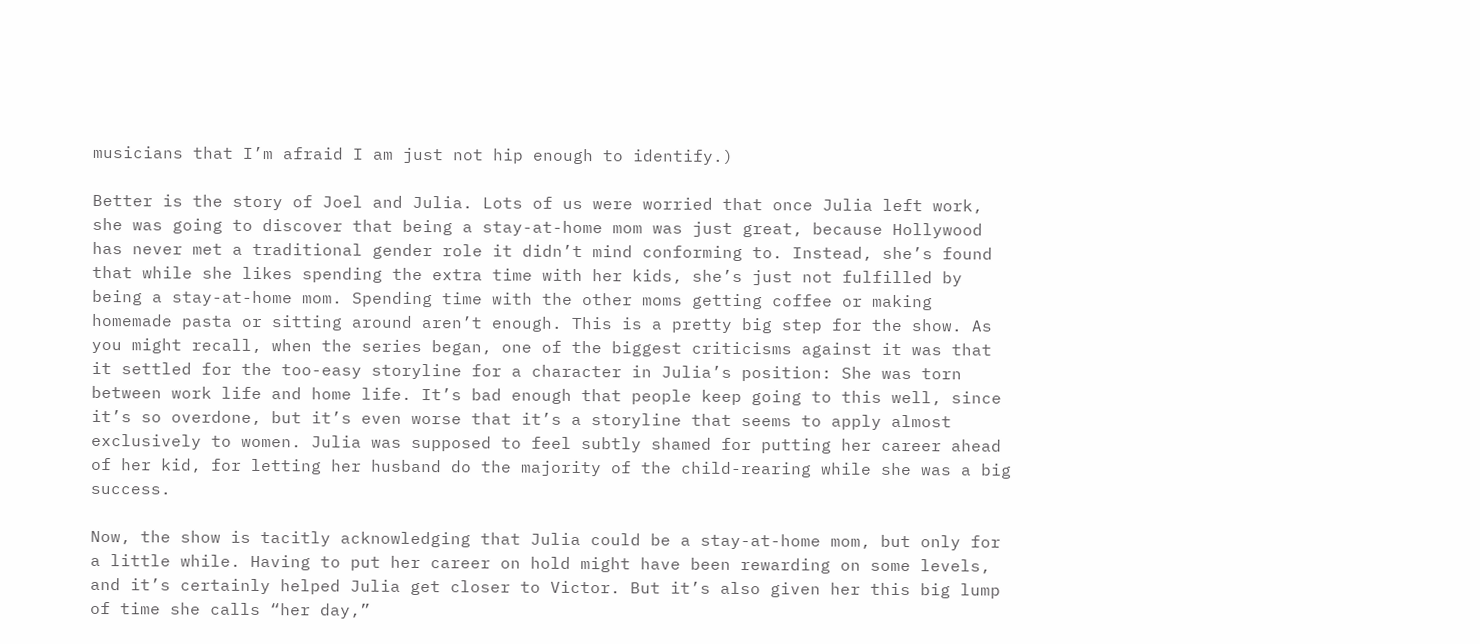musicians that I’m afraid I am just not hip enough to identify.)

Better is the story of Joel and Julia. Lots of us were worried that once Julia left work, she was going to discover that being a stay-at-home mom was just great, because Hollywood has never met a traditional gender role it didn’t mind conforming to. Instead, she’s found that while she likes spending the extra time with her kids, she’s just not fulfilled by being a stay-at-home mom. Spending time with the other moms getting coffee or making homemade pasta or sitting around aren’t enough. This is a pretty big step for the show. As you might recall, when the series began, one of the biggest criticisms against it was that it settled for the too-easy storyline for a character in Julia’s position: She was torn between work life and home life. It’s bad enough that people keep going to this well, since it’s so overdone, but it’s even worse that it’s a storyline that seems to apply almost exclusively to women. Julia was supposed to feel subtly shamed for putting her career ahead of her kid, for letting her husband do the majority of the child-rearing while she was a big success.

Now, the show is tacitly acknowledging that Julia could be a stay-at-home mom, but only for a little while. Having to put her career on hold might have been rewarding on some levels, and it’s certainly helped Julia get closer to Victor. But it’s also given her this big lump of time she calls “her day,”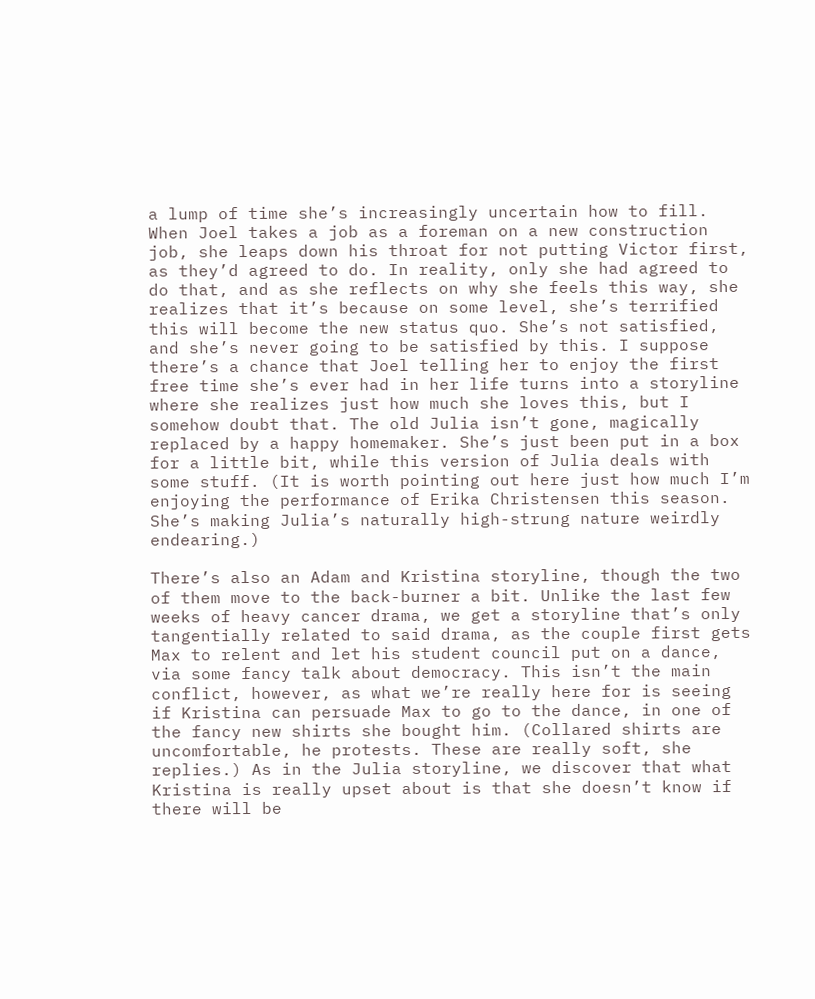a lump of time she’s increasingly uncertain how to fill. When Joel takes a job as a foreman on a new construction job, she leaps down his throat for not putting Victor first, as they’d agreed to do. In reality, only she had agreed to do that, and as she reflects on why she feels this way, she realizes that it’s because on some level, she’s terrified this will become the new status quo. She’s not satisfied, and she’s never going to be satisfied by this. I suppose there’s a chance that Joel telling her to enjoy the first free time she’s ever had in her life turns into a storyline where she realizes just how much she loves this, but I somehow doubt that. The old Julia isn’t gone, magically replaced by a happy homemaker. She’s just been put in a box for a little bit, while this version of Julia deals with some stuff. (It is worth pointing out here just how much I’m enjoying the performance of Erika Christensen this season. She’s making Julia’s naturally high-strung nature weirdly endearing.)

There’s also an Adam and Kristina storyline, though the two of them move to the back-burner a bit. Unlike the last few weeks of heavy cancer drama, we get a storyline that’s only tangentially related to said drama, as the couple first gets Max to relent and let his student council put on a dance, via some fancy talk about democracy. This isn’t the main conflict, however, as what we’re really here for is seeing if Kristina can persuade Max to go to the dance, in one of the fancy new shirts she bought him. (Collared shirts are uncomfortable, he protests. These are really soft, she replies.) As in the Julia storyline, we discover that what Kristina is really upset about is that she doesn’t know if there will be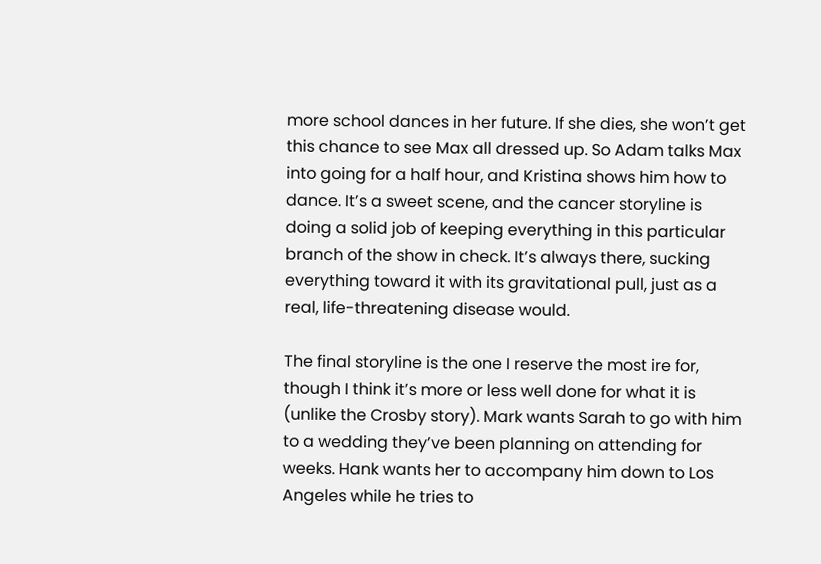more school dances in her future. If she dies, she won’t get this chance to see Max all dressed up. So Adam talks Max into going for a half hour, and Kristina shows him how to dance. It’s a sweet scene, and the cancer storyline is doing a solid job of keeping everything in this particular branch of the show in check. It’s always there, sucking everything toward it with its gravitational pull, just as a real, life-threatening disease would.

The final storyline is the one I reserve the most ire for, though I think it’s more or less well done for what it is (unlike the Crosby story). Mark wants Sarah to go with him to a wedding they’ve been planning on attending for weeks. Hank wants her to accompany him down to Los Angeles while he tries to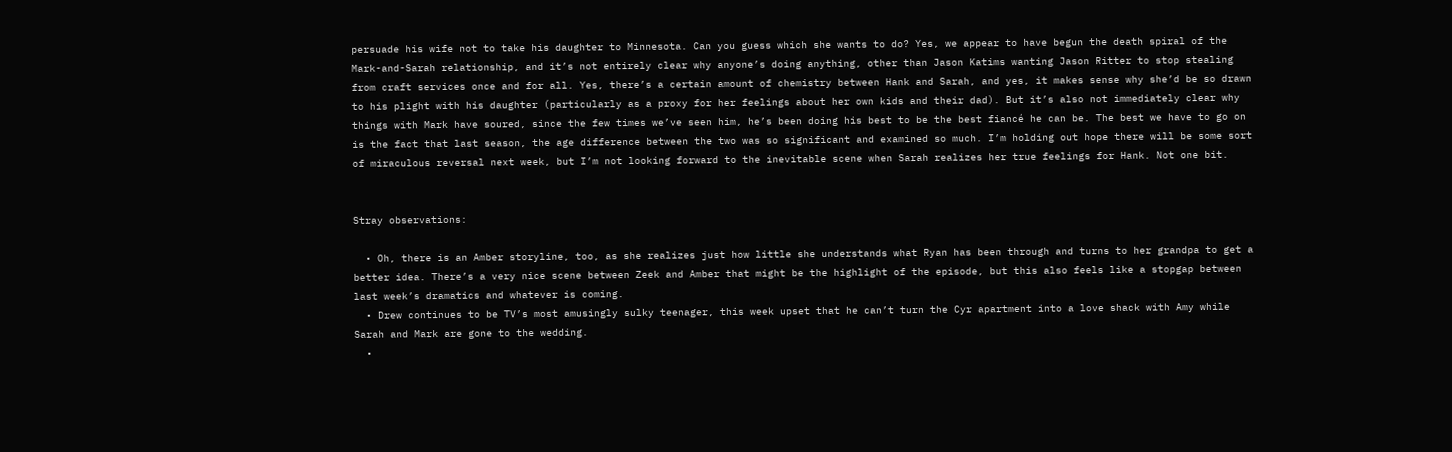persuade his wife not to take his daughter to Minnesota. Can you guess which she wants to do? Yes, we appear to have begun the death spiral of the Mark-and-Sarah relationship, and it’s not entirely clear why anyone’s doing anything, other than Jason Katims wanting Jason Ritter to stop stealing from craft services once and for all. Yes, there’s a certain amount of chemistry between Hank and Sarah, and yes, it makes sense why she’d be so drawn to his plight with his daughter (particularly as a proxy for her feelings about her own kids and their dad). But it’s also not immediately clear why things with Mark have soured, since the few times we’ve seen him, he’s been doing his best to be the best fiancé he can be. The best we have to go on is the fact that last season, the age difference between the two was so significant and examined so much. I’m holding out hope there will be some sort of miraculous reversal next week, but I’m not looking forward to the inevitable scene when Sarah realizes her true feelings for Hank. Not one bit.


Stray observations:

  • Oh, there is an Amber storyline, too, as she realizes just how little she understands what Ryan has been through and turns to her grandpa to get a better idea. There’s a very nice scene between Zeek and Amber that might be the highlight of the episode, but this also feels like a stopgap between last week’s dramatics and whatever is coming.
  • Drew continues to be TV’s most amusingly sulky teenager, this week upset that he can’t turn the Cyr apartment into a love shack with Amy while Sarah and Mark are gone to the wedding.
  •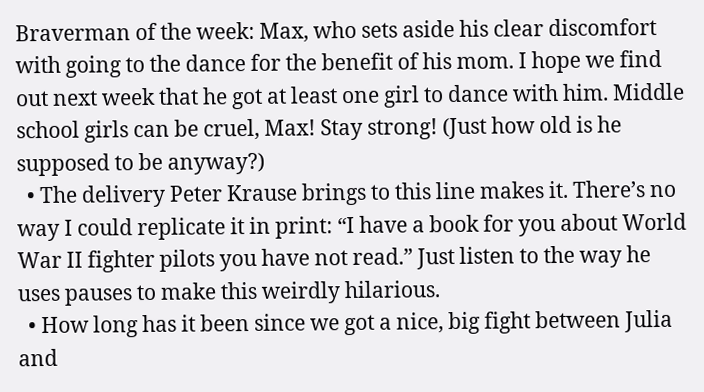Braverman of the week: Max, who sets aside his clear discomfort with going to the dance for the benefit of his mom. I hope we find out next week that he got at least one girl to dance with him. Middle school girls can be cruel, Max! Stay strong! (Just how old is he supposed to be anyway?)
  • The delivery Peter Krause brings to this line makes it. There’s no way I could replicate it in print: “I have a book for you about World War II fighter pilots you have not read.” Just listen to the way he uses pauses to make this weirdly hilarious.
  • How long has it been since we got a nice, big fight between Julia and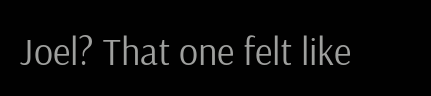Joel? That one felt like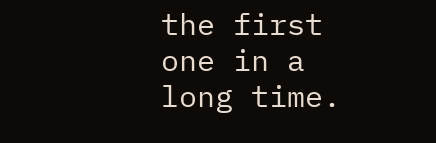the first one in a long time.